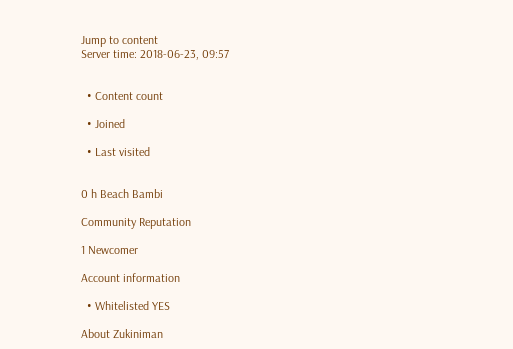Jump to content
Server time: 2018-06-23, 09:57


  • Content count

  • Joined

  • Last visited


0 h Beach Bambi

Community Reputation

1 Newcomer

Account information

  • Whitelisted YES

About Zukiniman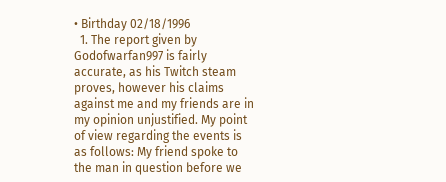• Birthday 02/18/1996
  1. The report given by Godofwarfan997 is fairly accurate, as his Twitch steam proves, however his claims against me and my friends are in my opinion unjustified. My point of view regarding the events is as follows: My friend spoke to the man in question before we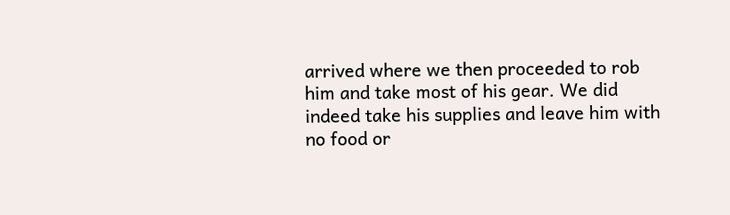arrived where we then proceeded to rob him and take most of his gear. We did indeed take his supplies and leave him with no food or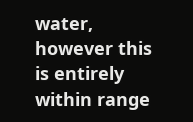water, however this is entirely within range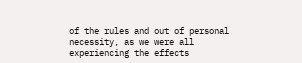of the rules and out of personal necessity, as we were all experiencing the effects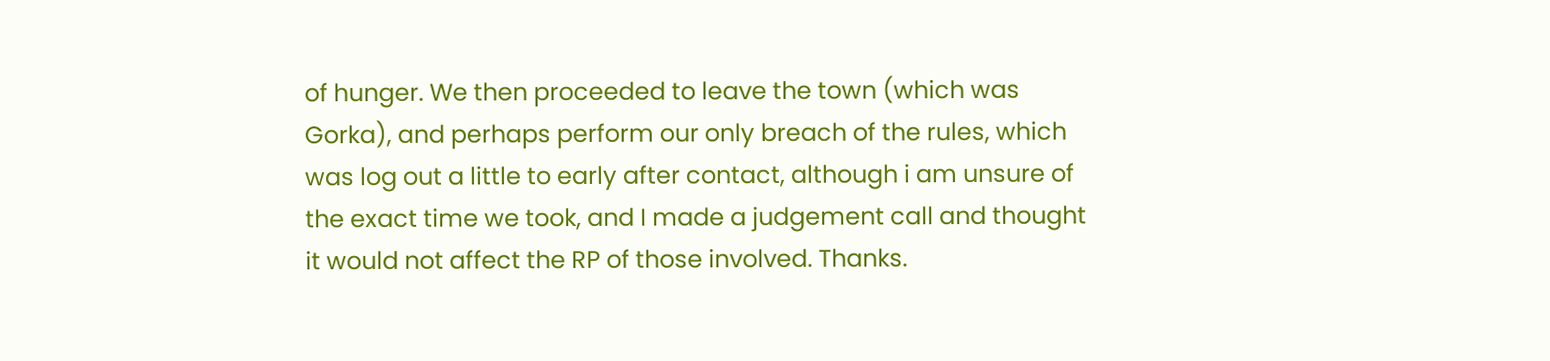of hunger. We then proceeded to leave the town (which was Gorka), and perhaps perform our only breach of the rules, which was log out a little to early after contact, although i am unsure of the exact time we took, and I made a judgement call and thought it would not affect the RP of those involved. Thanks.